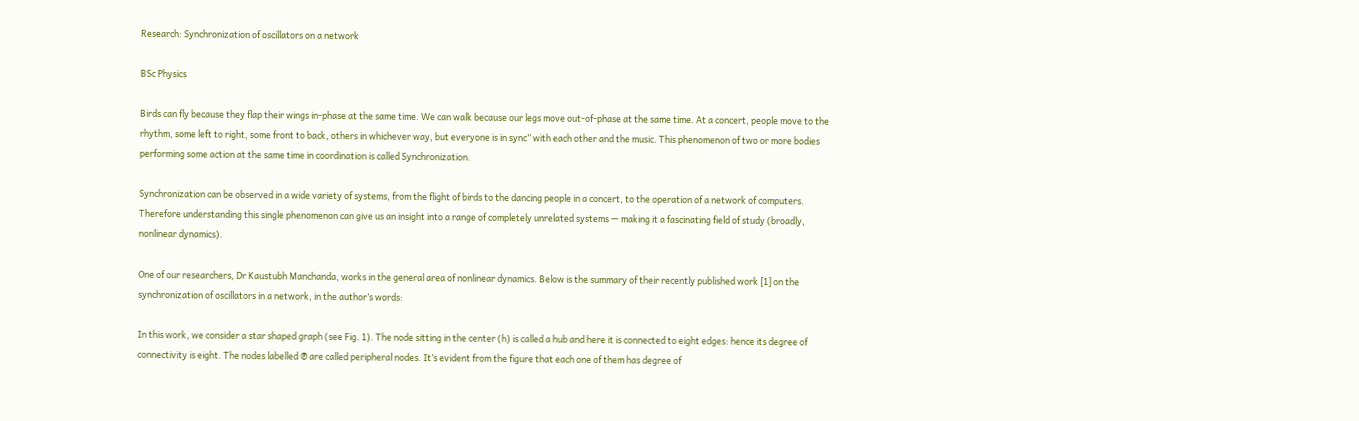Research: Synchronization of oscillators on a network

BSc Physics

Birds can fly because they flap their wings in-phase at the same time. We can walk because our legs move out-of-phase at the same time. At a concert, people move to the rhythm, some left to right, some front to back, others in whichever way, but everyone is in sync” with each other and the music. This phenomenon of two or more bodies performing some action at the same time in coordination is called Synchronization.

Synchronization can be observed in a wide variety of systems, from the flight of birds to the dancing people in a concert, to the operation of a network of computers. Therefore understanding this single phenomenon can give us an insight into a range of completely unrelated systems — making it a fascinating field of study (broadly, nonlinear dynamics).

One of our researchers, Dr Kaustubh Manchanda, works in the general area of nonlinear dynamics. Below is the summary of their recently published work [1] on the synchronization of oscillators in a network, in the author’s words:

In this work, we consider a star shaped graph (see Fig. 1). The node sitting in the center (h) is called a hub and here it is connected to eight edges: hence its degree of connectivity is eight. The nodes labelled ℗ are called peripheral nodes. It’s evident from the figure that each one of them has degree of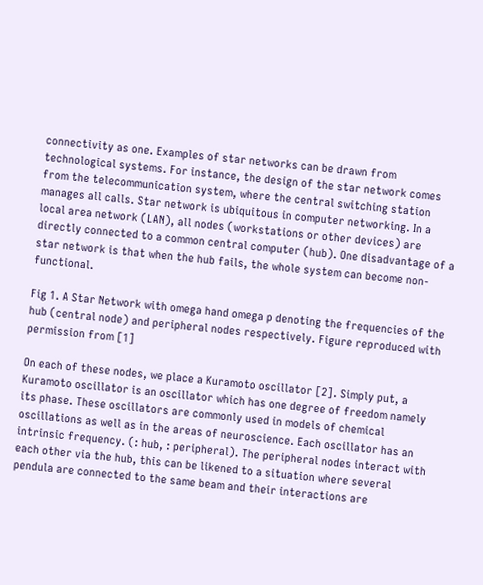connectivity as one. Examples of star networks can be drawn from technological systems. For instance, the design of the star network comes from the telecommunication system, where the central switching station manages all calls. Star network is ubiquitous in computer networking. In a local area network (LAN), all nodes (workstations or other devices) are directly connected to a common central computer (hub). One disadvantage of a star network is that when the hub fails, the whole system can become non-functional.

Fig 1. A Star Network with omega hand omega p denoting the frequencies of the hub (central node) and peripheral nodes respectively. Figure reproduced with permission from [1]

On each of these nodes, we place a Kuramoto oscillator [2]. Simply put, a Kuramoto oscillator is an oscillator which has one degree of freedom namely its phase. These oscillators are commonly used in models of chemical oscillations as well as in the areas of neuroscience. Each oscillator has an intrinsic frequency. (: hub, : peripheral). The peripheral nodes interact with each other via the hub, this can be likened to a situation where several pendula are connected to the same beam and their interactions are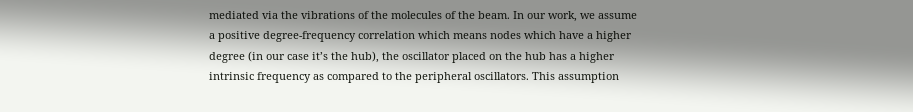mediated via the vibrations of the molecules of the beam. In our work, we assume a positive degree-frequency correlation which means nodes which have a higher degree (in our case it’s the hub), the oscillator placed on the hub has a higher intrinsic frequency as compared to the peripheral oscillators. This assumption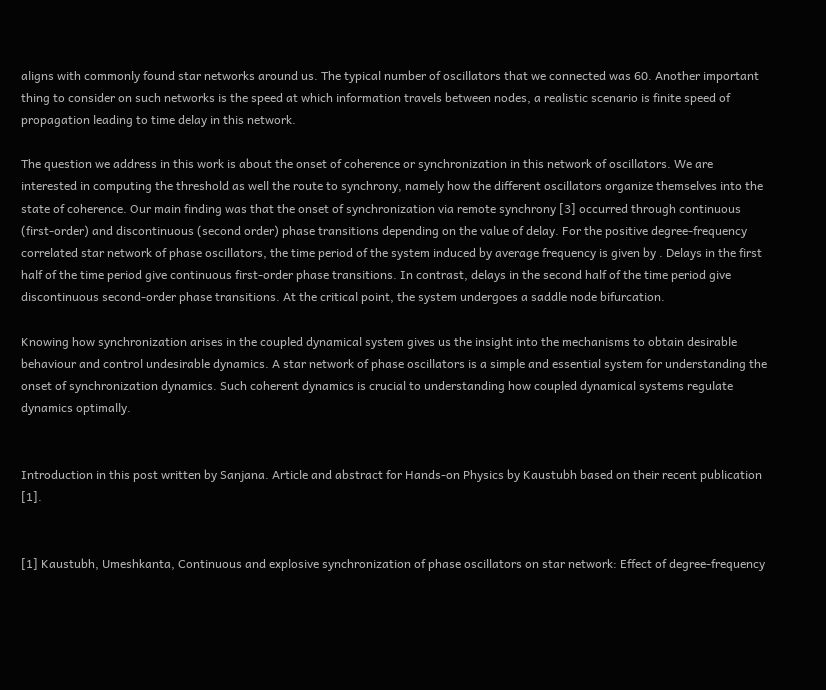aligns with commonly found star networks around us. The typical number of oscillators that we connected was 60. Another important thing to consider on such networks is the speed at which information travels between nodes, a realistic scenario is finite speed of propagation leading to time delay in this network.

The question we address in this work is about the onset of coherence or synchronization in this network of oscillators. We are interested in computing the threshold as well the route to synchrony, namely how the different oscillators organize themselves into the state of coherence. Our main finding was that the onset of synchronization via remote synchrony [3] occurred through continuous (first-order) and discontinuous (second order) phase transitions depending on the value of delay. For the positive degree-frequency correlated star network of phase oscillators, the time period of the system induced by average frequency is given by . Delays in the first half of the time period give continuous first-order phase transitions. In contrast, delays in the second half of the time period give discontinuous second-order phase transitions. At the critical point, the system undergoes a saddle node bifurcation.

Knowing how synchronization arises in the coupled dynamical system gives us the insight into the mechanisms to obtain desirable behaviour and control undesirable dynamics. A star network of phase oscillators is a simple and essential system for understanding the onset of synchronization dynamics. Such coherent dynamics is crucial to understanding how coupled dynamical systems regulate dynamics optimally.


Introduction in this post written by Sanjana. Article and abstract for Hands-on Physics by Kaustubh based on their recent publication [1].


[1] Kaustubh, Umeshkanta, Continuous and explosive synchronization of phase oscillators on star network: Effect of degree-frequency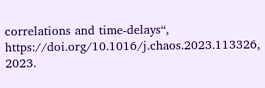correlations and time-delays“, https://doi.org/10.1016/j.chaos.2023.113326, 2023.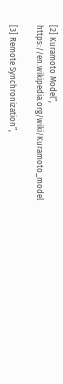[2] Kuramoto Model”, https://en.wikipedia.org/wiki/Kuramoto_model

[3] Remote Synchronization”,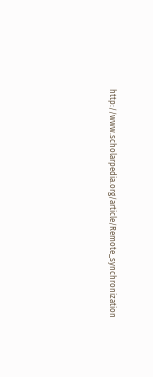http://www.scholarpedia.org/article/Remote_synchronization